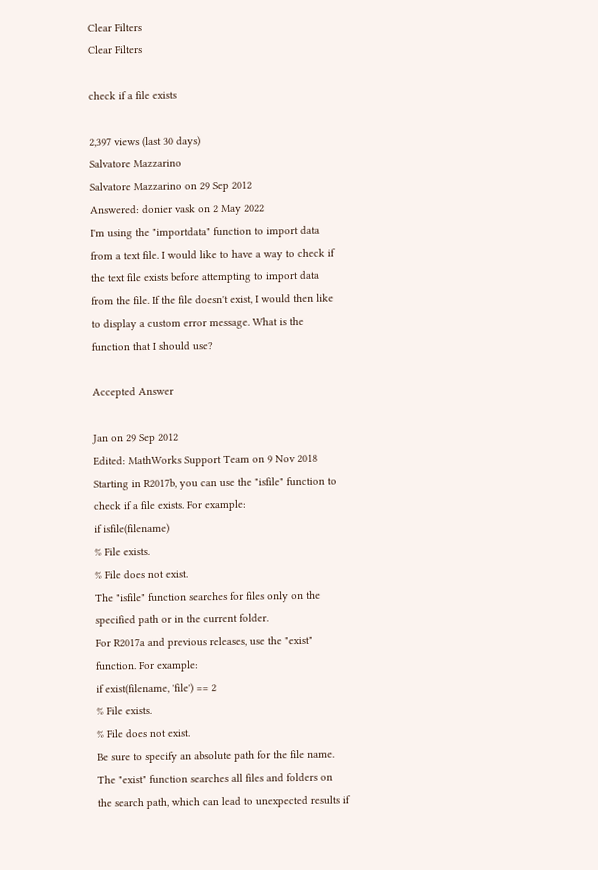Clear Filters
Clear Filters

check if a file exists

2,397 views (last 30 days)
Salvatore Mazzarino
Salvatore Mazzarino on 29 Sep 2012
Answered: donier vask on 2 May 2022
I'm using the "importdata" function to import data from a text file. I would like to have a way to check if the text file exists before attempting to import data from the file. If the file doesn't exist, I would then like to display a custom error message. What is the function that I should use?

Accepted Answer

Jan on 29 Sep 2012
Edited: MathWorks Support Team on 9 Nov 2018
Starting in R2017b, you can use the "isfile" function to check if a file exists. For example:
if isfile(filename)
% File exists.
% File does not exist.
The "isfile" function searches for files only on the specified path or in the current folder.
For R2017a and previous releases, use the "exist" function. For example:
if exist(filename, 'file') == 2
% File exists.
% File does not exist.
Be sure to specify an absolute path for the file name. The "exist" function searches all files and folders on the search path, which can lead to unexpected results if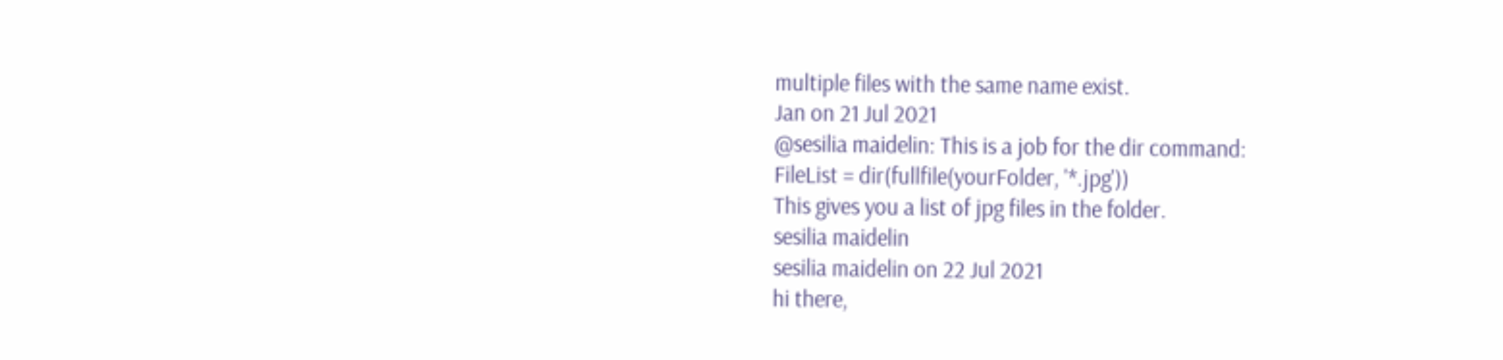multiple files with the same name exist.
Jan on 21 Jul 2021
@sesilia maidelin: This is a job for the dir command:
FileList = dir(fullfile(yourFolder, '*.jpg'))
This gives you a list of jpg files in the folder.
sesilia maidelin
sesilia maidelin on 22 Jul 2021
hi there,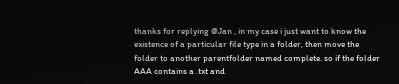thanks for replying @Jan , in my case i just want to know the existence of a particular file type in a folder, then move the folder to another parentfolder named complete. so if the folder AAA contains a .txt and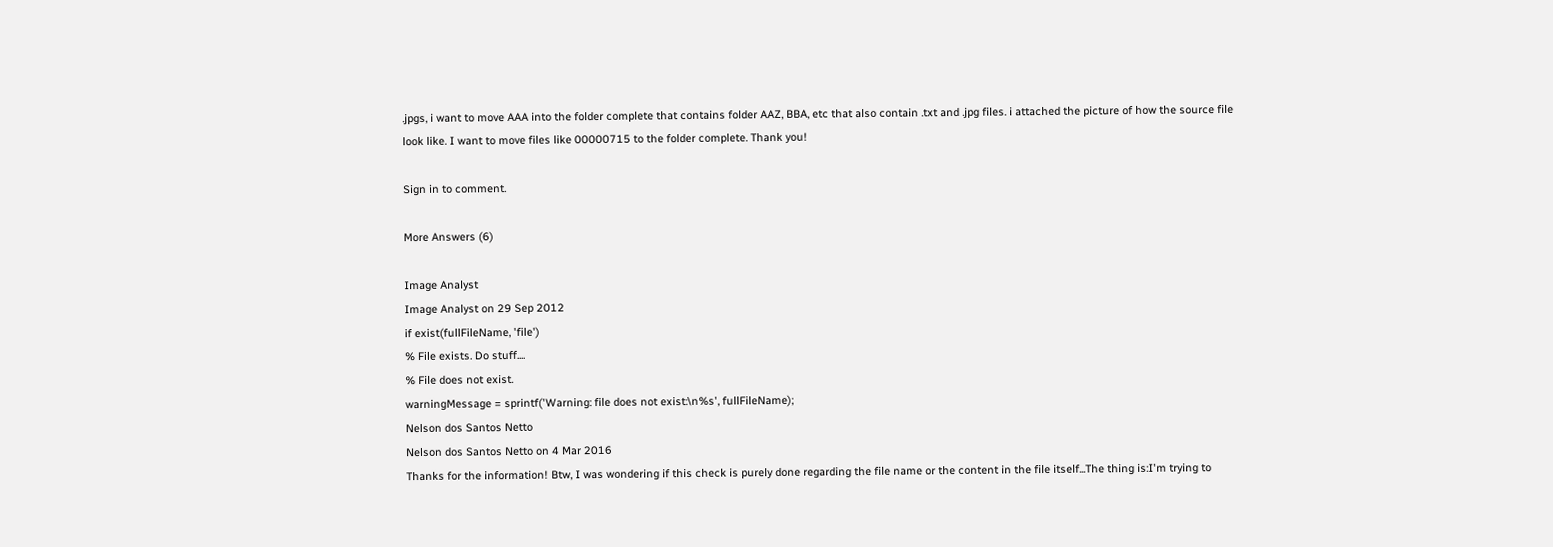.jpgs, i want to move AAA into the folder complete that contains folder AAZ, BBA, etc that also contain .txt and .jpg files. i attached the picture of how the source file look like. I want to move files like 00000715 to the folder complete. Thank you!

Sign in to comment.

More Answers (6)

Image Analyst
Image Analyst on 29 Sep 2012
if exist(fullFileName, 'file')
% File exists. Do stuff....
% File does not exist.
warningMessage = sprintf('Warning: file does not exist:\n%s', fullFileName);
Nelson dos Santos Netto
Nelson dos Santos Netto on 4 Mar 2016
Thanks for the information! Btw, I was wondering if this check is purely done regarding the file name or the content in the file itself...The thing is:I'm trying to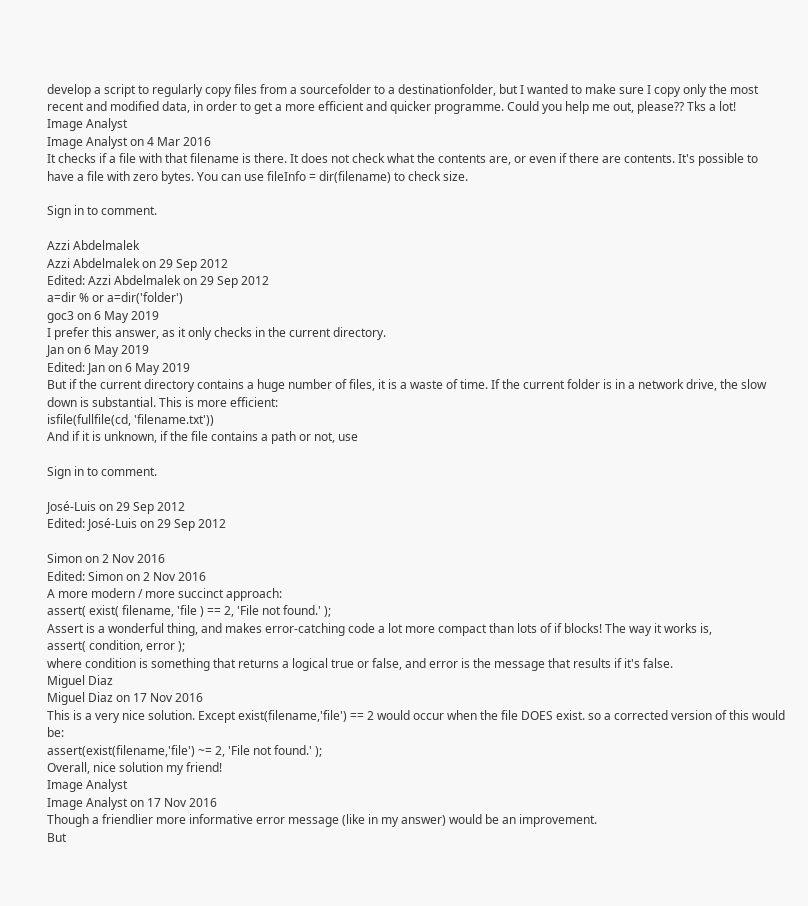develop a script to regularly copy files from a sourcefolder to a destinationfolder, but I wanted to make sure I copy only the most recent and modified data, in order to get a more efficient and quicker programme. Could you help me out, please?? Tks a lot!
Image Analyst
Image Analyst on 4 Mar 2016
It checks if a file with that filename is there. It does not check what the contents are, or even if there are contents. It's possible to have a file with zero bytes. You can use fileInfo = dir(filename) to check size.

Sign in to comment.

Azzi Abdelmalek
Azzi Abdelmalek on 29 Sep 2012
Edited: Azzi Abdelmalek on 29 Sep 2012
a=dir % or a=dir('folder')
goc3 on 6 May 2019
I prefer this answer, as it only checks in the current directory.
Jan on 6 May 2019
Edited: Jan on 6 May 2019
But if the current directory contains a huge number of files, it is a waste of time. If the current folder is in a network drive, the slow down is substantial. This is more efficient:
isfile(fullfile(cd, 'filename.txt'))
And if it is unknown, if the file contains a path or not, use

Sign in to comment.

José-Luis on 29 Sep 2012
Edited: José-Luis on 29 Sep 2012

Simon on 2 Nov 2016
Edited: Simon on 2 Nov 2016
A more modern / more succinct approach:
assert( exist( filename, 'file ) == 2, 'File not found.' );
Assert is a wonderful thing, and makes error-catching code a lot more compact than lots of if blocks! The way it works is,
assert( condition, error );
where condition is something that returns a logical true or false, and error is the message that results if it's false.
Miguel Diaz
Miguel Diaz on 17 Nov 2016
This is a very nice solution. Except exist(filename,'file') == 2 would occur when the file DOES exist. so a corrected version of this would be:
assert(exist(filename,'file') ~= 2, 'File not found.' );
Overall, nice solution my friend!
Image Analyst
Image Analyst on 17 Nov 2016
Though a friendlier more informative error message (like in my answer) would be an improvement.
But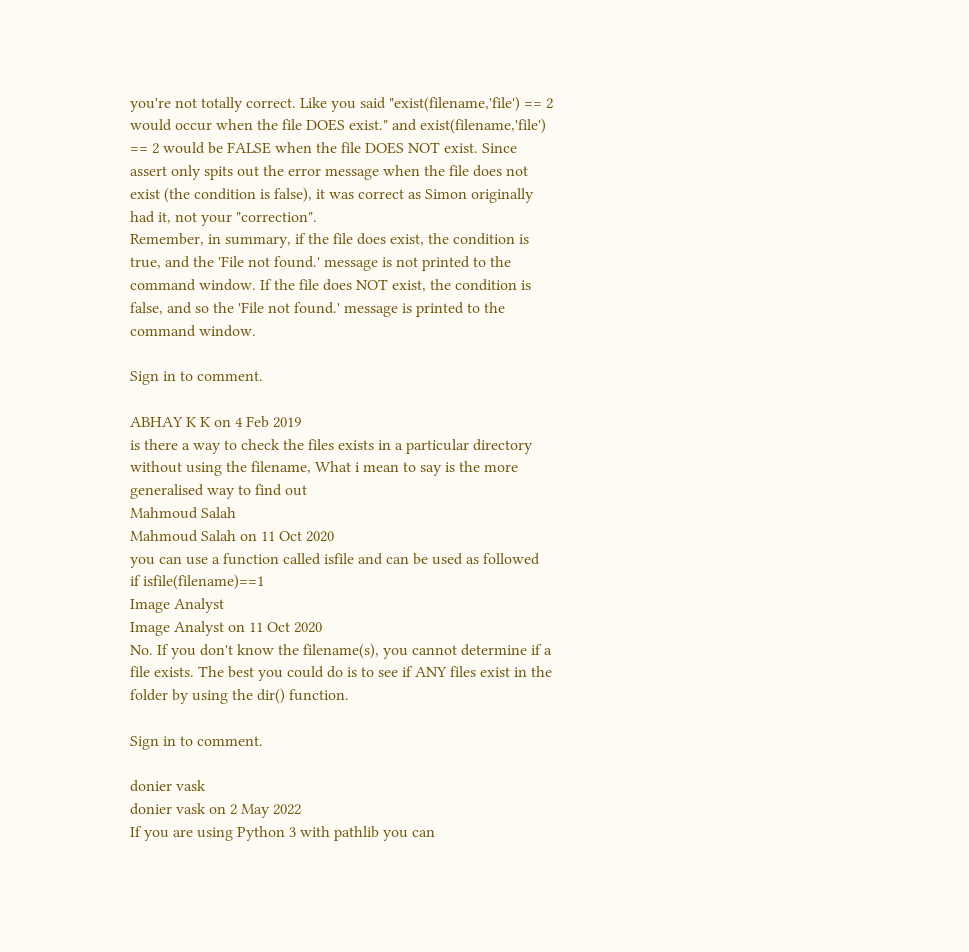you're not totally correct. Like you said "exist(filename,'file') == 2 would occur when the file DOES exist." and exist(filename,'file') == 2 would be FALSE when the file DOES NOT exist. Since assert only spits out the error message when the file does not exist (the condition is false), it was correct as Simon originally had it, not your "correction".
Remember, in summary, if the file does exist, the condition is true, and the 'File not found.' message is not printed to the command window. If the file does NOT exist, the condition is false, and so the 'File not found.' message is printed to the command window.

Sign in to comment.

ABHAY K K on 4 Feb 2019
is there a way to check the files exists in a particular directory without using the filename, What i mean to say is the more generalised way to find out
Mahmoud Salah
Mahmoud Salah on 11 Oct 2020
you can use a function called isfile and can be used as followed
if isfile(filename)==1
Image Analyst
Image Analyst on 11 Oct 2020
No. If you don't know the filename(s), you cannot determine if a file exists. The best you could do is to see if ANY files exist in the folder by using the dir() function.

Sign in to comment.

donier vask
donier vask on 2 May 2022
If you are using Python 3 with pathlib you can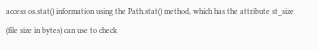access os.stat() information using the Path.stat() method, which has the attribute st_size (file size in bytes) can use to check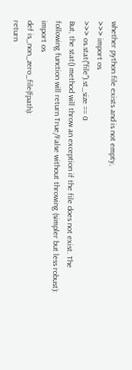whether python file exists and is not empty,
>>> import os
>>> os.stat("file").st_size == 0
But, the stat() method will throw an exception if the file does not exist. The following function will return True/False without throwing (simpler but less robust):
import os
def is_non_zero_file(fpath):
return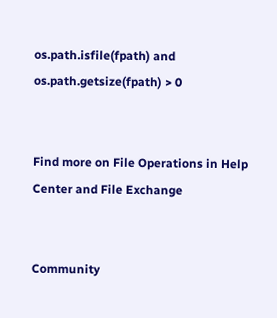os.path.isfile(fpath) and os.path.getsize(fpath) > 0


Find more on File Operations in Help Center and File Exchange


Community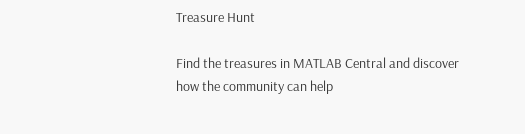Treasure Hunt

Find the treasures in MATLAB Central and discover how the community can help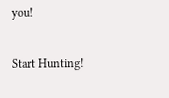you!

Start Hunting!